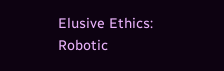Elusive Ethics: Robotic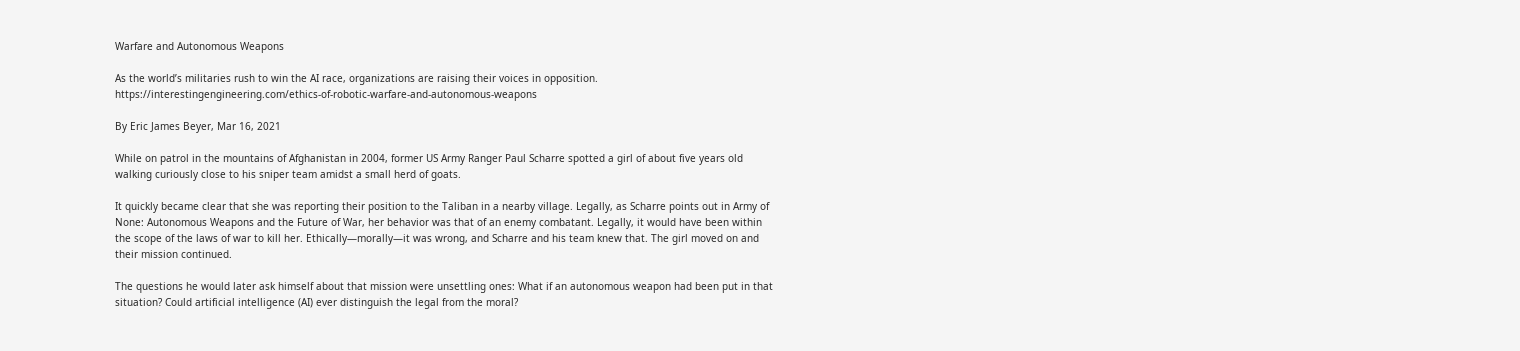Warfare and Autonomous Weapons

As the world’s militaries rush to win the AI race, organizations are raising their voices in opposition. https://interestingengineering.com/ethics-of-robotic-warfare-and-autonomous-weapons

By Eric James Beyer, Mar 16, 2021

While on patrol in the mountains of Afghanistan in 2004, former US Army Ranger Paul Scharre spotted a girl of about five years old walking curiously close to his sniper team amidst a small herd of goats.

It quickly became clear that she was reporting their position to the Taliban in a nearby village. Legally, as Scharre points out in Army of None: Autonomous Weapons and the Future of War, her behavior was that of an enemy combatant. Legally, it would have been within the scope of the laws of war to kill her. Ethically—morally—it was wrong, and Scharre and his team knew that. The girl moved on and their mission continued.

The questions he would later ask himself about that mission were unsettling ones: What if an autonomous weapon had been put in that situation? Could artificial intelligence (AI) ever distinguish the legal from the moral?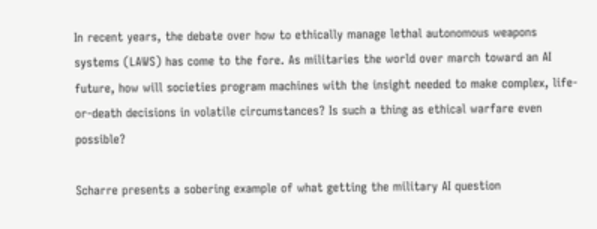In recent years, the debate over how to ethically manage lethal autonomous weapons systems (LAWS) has come to the fore. As militaries the world over march toward an AI future, how will societies program machines with the insight needed to make complex, life-or-death decisions in volatile circumstances? Is such a thing as ethical warfare even possible?

Scharre presents a sobering example of what getting the military AI question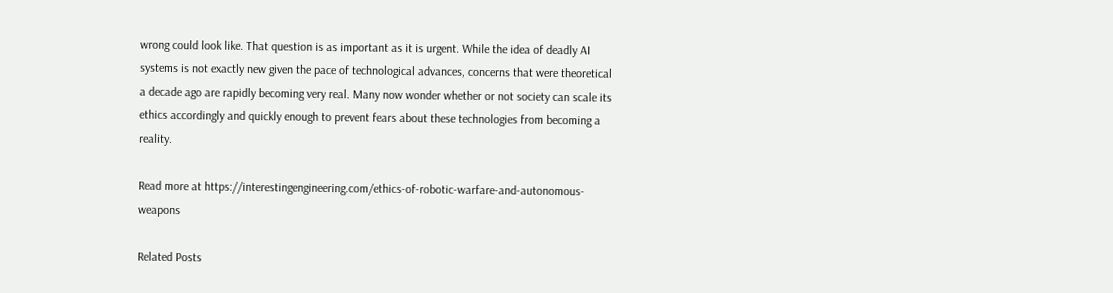wrong could look like. That question is as important as it is urgent. While the idea of deadly AI systems is not exactly new given the pace of technological advances, concerns that were theoretical a decade ago are rapidly becoming very real. Many now wonder whether or not society can scale its ethics accordingly and quickly enough to prevent fears about these technologies from becoming a reality.

Read more at https://interestingengineering.com/ethics-of-robotic-warfare-and-autonomous-weapons

Related Posts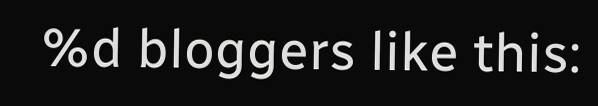%d bloggers like this: